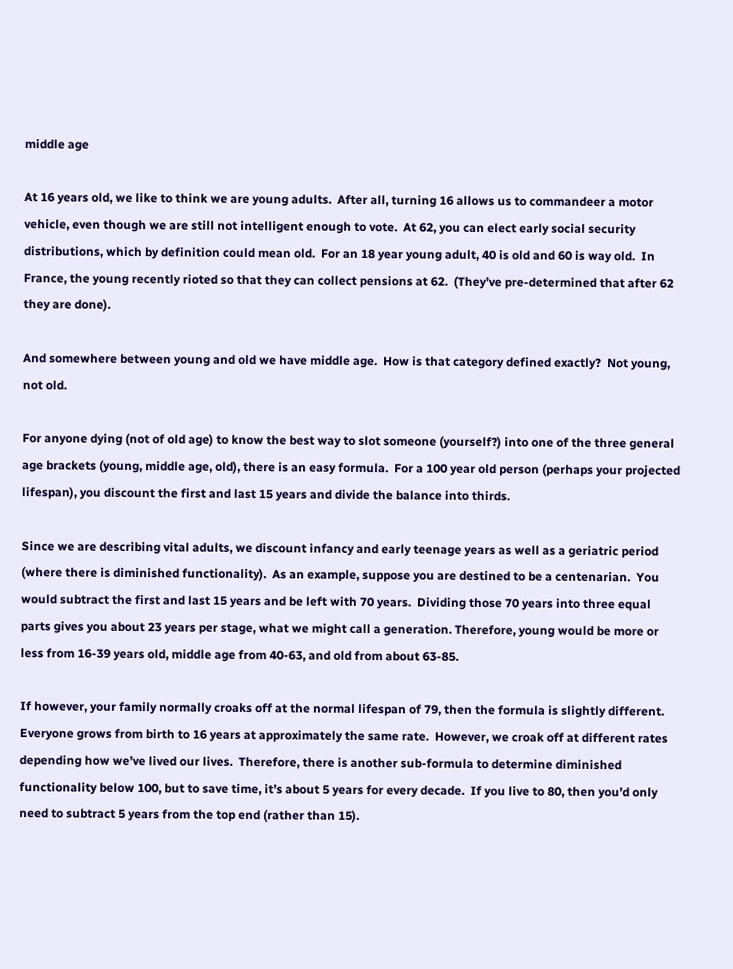middle age

At 16 years old, we like to think we are young adults.  After all, turning 16 allows us to commandeer a motor vehicle, even though we are still not intelligent enough to vote.  At 62, you can elect early social security distributions, which by definition could mean old.  For an 18 year young adult, 40 is old and 60 is way old.  In France, the young recently rioted so that they can collect pensions at 62.  (They’ve pre-determined that after 62 they are done).

And somewhere between young and old we have middle age.  How is that category defined exactly?  Not young, not old.

For anyone dying (not of old age) to know the best way to slot someone (yourself?) into one of the three general age brackets (young, middle age, old), there is an easy formula.  For a 100 year old person (perhaps your projected lifespan), you discount the first and last 15 years and divide the balance into thirds.

Since we are describing vital adults, we discount infancy and early teenage years as well as a geriatric period (where there is diminished functionality).  As an example, suppose you are destined to be a centenarian.  You would subtract the first and last 15 years and be left with 70 years.  Dividing those 70 years into three equal parts gives you about 23 years per stage, what we might call a generation. Therefore, young would be more or less from 16-39 years old, middle age from 40-63, and old from about 63-85.

If however, your family normally croaks off at the normal lifespan of 79, then the formula is slightly different.  Everyone grows from birth to 16 years at approximately the same rate.  However, we croak off at different rates depending how we’ve lived our lives.  Therefore, there is another sub-formula to determine diminished functionality below 100, but to save time, it’s about 5 years for every decade.  If you live to 80, then you’d only need to subtract 5 years from the top end (rather than 15).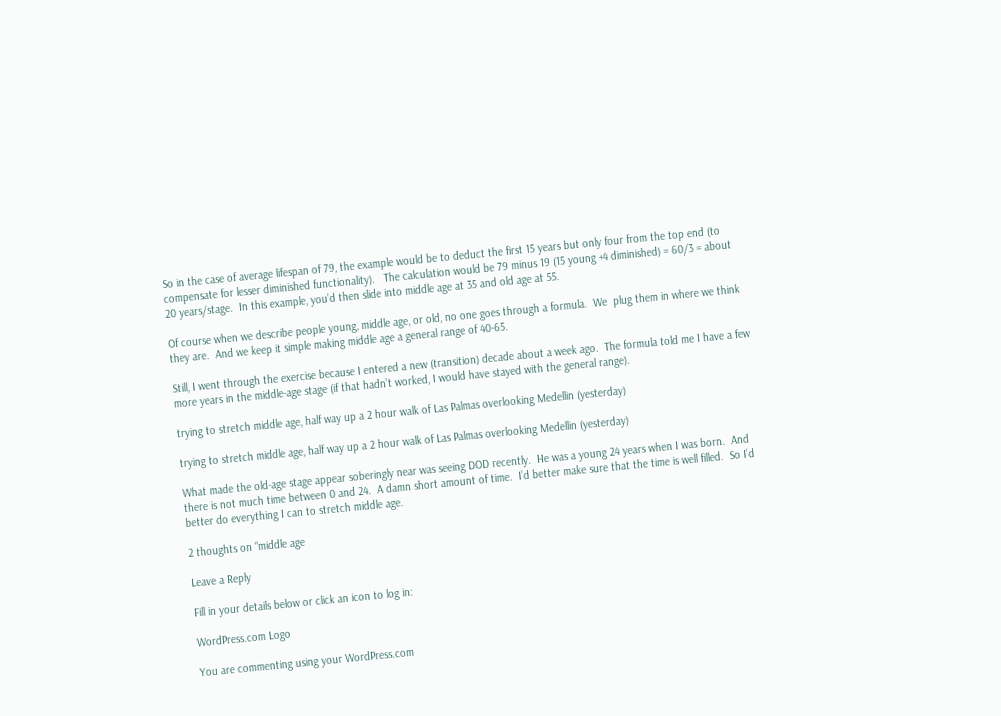So in the case of average lifespan of 79, the example would be to deduct the first 15 years but only four from the top end (to compensate for lesser diminished functionality).   The calculation would be 79 minus 19 (15 young +4 diminished) = 60/3 = about 20 years/stage.  In this example, you’d then slide into middle age at 35 and old age at 55.

Of course when we describe people young, middle age, or old, no one goes through a formula.  We  plug them in where we think they are.  And we keep it simple making middle age a general range of 40-65.

Still, I went through the exercise because I entered a new (transition) decade about a week ago.  The formula told me I have a few more years in the middle-age stage (if that hadn’t worked, I would have stayed with the general range).

trying to stretch middle age, half way up a 2 hour walk of Las Palmas overlooking Medellin (yesterday)

trying to stretch middle age, half way up a 2 hour walk of Las Palmas overlooking Medellin (yesterday)

What made the old-age stage appear soberingly near was seeing DOD recently.  He was a young 24 years when I was born.  And there is not much time between 0 and 24.  A damn short amount of time.  I’d better make sure that the time is well filled.  So I’d better do everything I can to stretch middle age.

2 thoughts on “middle age

Leave a Reply

Fill in your details below or click an icon to log in:

WordPress.com Logo

You are commenting using your WordPress.com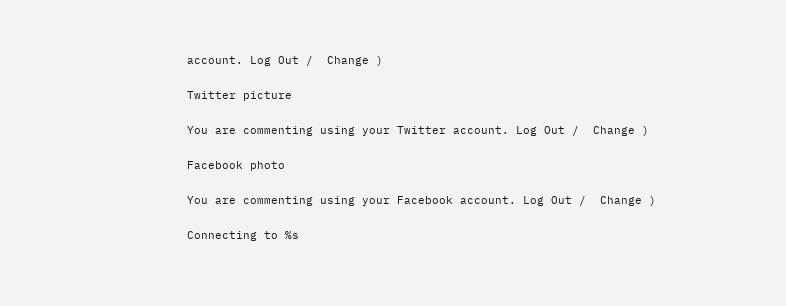account. Log Out /  Change )

Twitter picture

You are commenting using your Twitter account. Log Out /  Change )

Facebook photo

You are commenting using your Facebook account. Log Out /  Change )

Connecting to %s